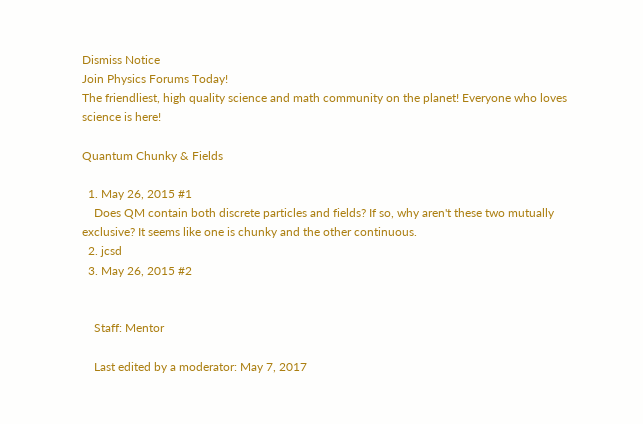Dismiss Notice
Join Physics Forums Today!
The friendliest, high quality science and math community on the planet! Everyone who loves science is here!

Quantum Chunky & Fields

  1. May 26, 2015 #1
    Does QM contain both discrete particles and fields? If so, why aren't these two mutually exclusive? It seems like one is chunky and the other continuous.
  2. jcsd
  3. May 26, 2015 #2


    Staff: Mentor

    Last edited by a moderator: May 7, 2017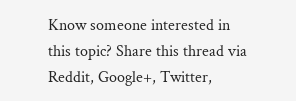Know someone interested in this topic? Share this thread via Reddit, Google+, Twitter,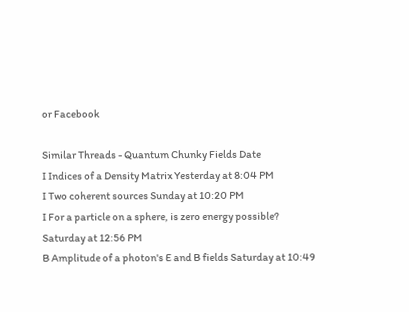or Facebook

Similar Threads - Quantum Chunky Fields Date
I Indices of a Density Matrix Yesterday at 8:04 PM
I Two coherent sources Sunday at 10:20 PM
I For a particle on a sphere, is zero energy possible? Saturday at 12:56 PM
B Amplitude of a photon's E and B fields Saturday at 10:49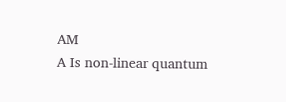AM
A Is non-linear quantum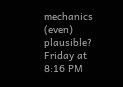mechanics (even) plausible? Friday at 8:16 PM